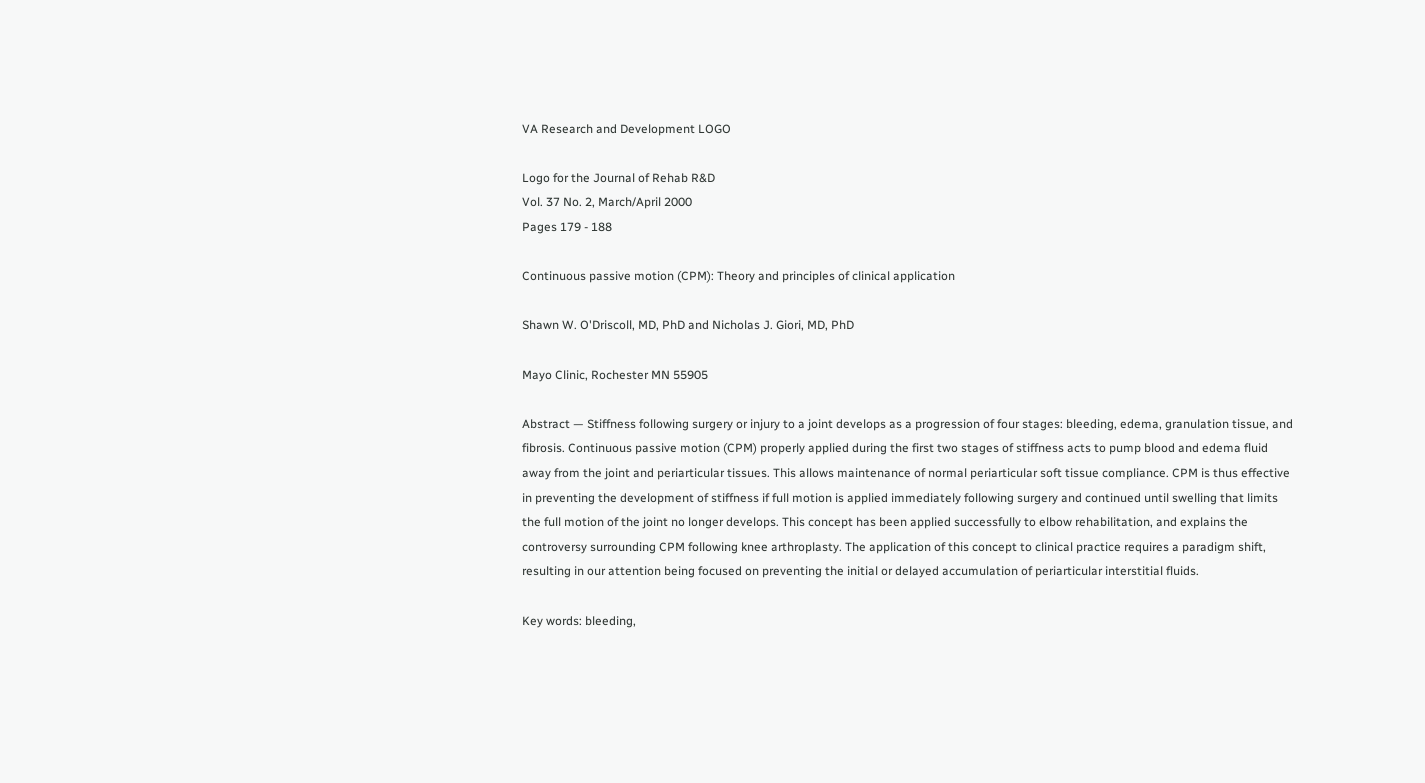VA Research and Development LOGO

Logo for the Journal of Rehab R&D
Vol. 37 No. 2, March/April 2000
Pages 179 - 188

Continuous passive motion (CPM): Theory and principles of clinical application

Shawn W. O'Driscoll, MD, PhD and Nicholas J. Giori, MD, PhD

Mayo Clinic, Rochester MN 55905

Abstract — Stiffness following surgery or injury to a joint develops as a progression of four stages: bleeding, edema, granulation tissue, and fibrosis. Continuous passive motion (CPM) properly applied during the first two stages of stiffness acts to pump blood and edema fluid away from the joint and periarticular tissues. This allows maintenance of normal periarticular soft tissue compliance. CPM is thus effective in preventing the development of stiffness if full motion is applied immediately following surgery and continued until swelling that limits the full motion of the joint no longer develops. This concept has been applied successfully to elbow rehabilitation, and explains the controversy surrounding CPM following knee arthroplasty. The application of this concept to clinical practice requires a paradigm shift, resulting in our attention being focused on preventing the initial or delayed accumulation of periarticular interstitial fluids.

Key words: bleeding,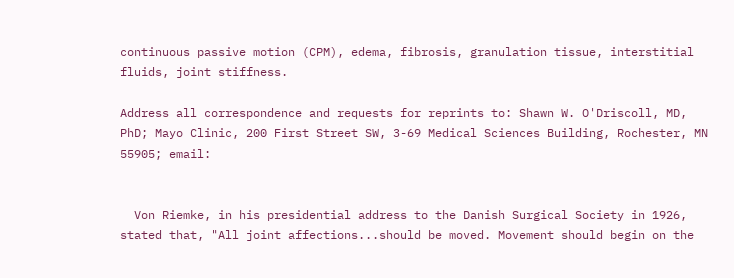continuous passive motion (CPM), edema, fibrosis, granulation tissue, interstitial fluids, joint stiffness.

Address all correspondence and requests for reprints to: Shawn W. O'Driscoll, MD, PhD; Mayo Clinic, 200 First Street SW, 3-69 Medical Sciences Building, Rochester, MN 55905; email:


  Von Riemke, in his presidential address to the Danish Surgical Society in 1926, stated that, "All joint affections...should be moved. Movement should begin on the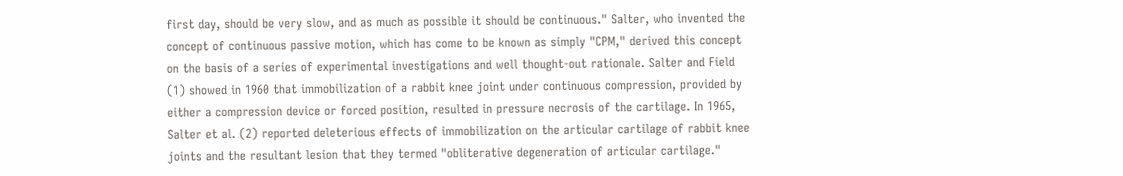first day, should be very slow, and as much as possible it should be continuous." Salter, who invented the concept of continuous passive motion, which has come to be known as simply "CPM," derived this concept on the basis of a series of experimental investigations and well thought-out rationale. Salter and Field (1) showed in 1960 that immobilization of a rabbit knee joint under continuous compression, provided by either a compression device or forced position, resulted in pressure necrosis of the cartilage. In 1965, Salter et al. (2) reported deleterious effects of immobilization on the articular cartilage of rabbit knee joints and the resultant lesion that they termed "obliterative degeneration of articular cartilage."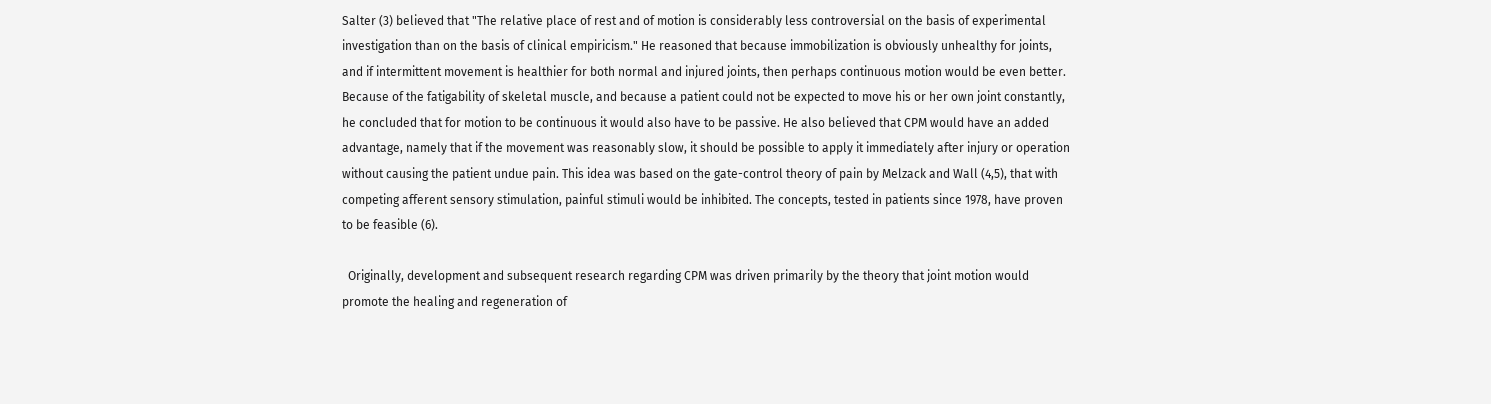Salter (3) believed that "The relative place of rest and of motion is considerably less controversial on the basis of experimental investigation than on the basis of clinical empiricism." He reasoned that because immobilization is obviously unhealthy for joints, and if intermittent movement is healthier for both normal and injured joints, then perhaps continuous motion would be even better. Because of the fatigability of skeletal muscle, and because a patient could not be expected to move his or her own joint constantly, he concluded that for motion to be continuous it would also have to be passive. He also believed that CPM would have an added advantage, namely that if the movement was reasonably slow, it should be possible to apply it immediately after injury or operation without causing the patient undue pain. This idea was based on the gate-control theory of pain by Melzack and Wall (4,5), that with competing afferent sensory stimulation, painful stimuli would be inhibited. The concepts, tested in patients since 1978, have proven to be feasible (6).

  Originally, development and subsequent research regarding CPM was driven primarily by the theory that joint motion would promote the healing and regeneration of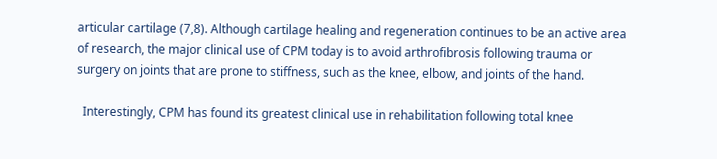articular cartilage (7,8). Although cartilage healing and regeneration continues to be an active area of research, the major clinical use of CPM today is to avoid arthrofibrosis following trauma or surgery on joints that are prone to stiffness, such as the knee, elbow, and joints of the hand.

  Interestingly, CPM has found its greatest clinical use in rehabilitation following total knee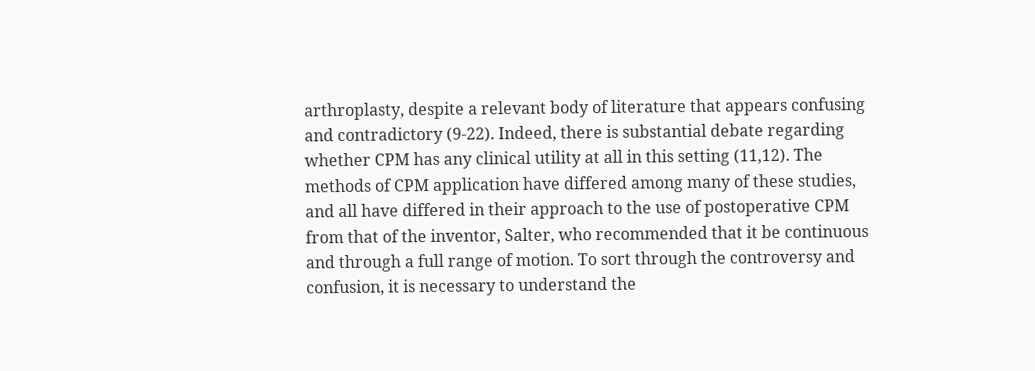arthroplasty, despite a relevant body of literature that appears confusing and contradictory (9-22). Indeed, there is substantial debate regarding whether CPM has any clinical utility at all in this setting (11,12). The methods of CPM application have differed among many of these studies, and all have differed in their approach to the use of postoperative CPM from that of the inventor, Salter, who recommended that it be continuous and through a full range of motion. To sort through the controversy and confusion, it is necessary to understand the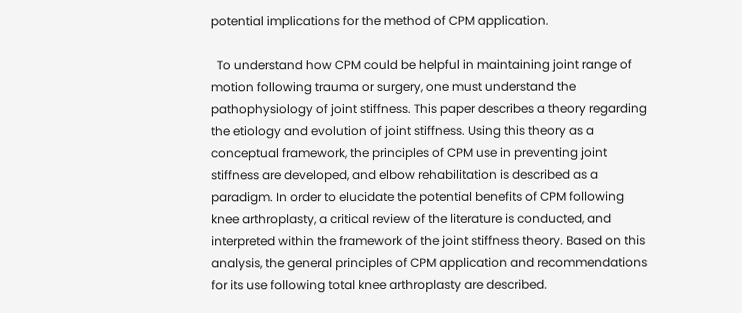potential implications for the method of CPM application.

  To understand how CPM could be helpful in maintaining joint range of motion following trauma or surgery, one must understand the pathophysiology of joint stiffness. This paper describes a theory regarding the etiology and evolution of joint stiffness. Using this theory as a conceptual framework, the principles of CPM use in preventing joint stiffness are developed, and elbow rehabilitation is described as a paradigm. In order to elucidate the potential benefits of CPM following knee arthroplasty, a critical review of the literature is conducted, and interpreted within the framework of the joint stiffness theory. Based on this analysis, the general principles of CPM application and recommendations for its use following total knee arthroplasty are described.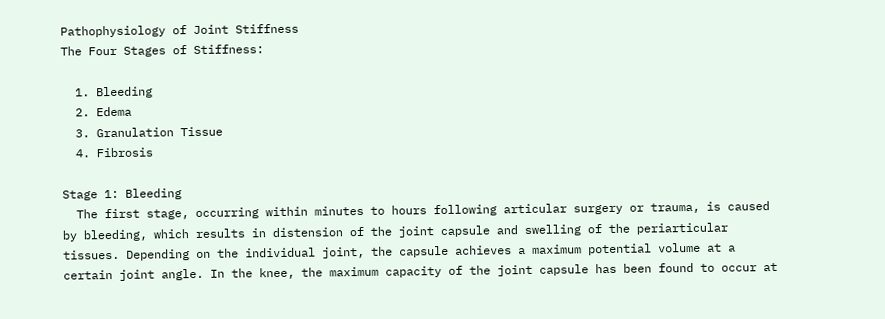Pathophysiology of Joint Stiffness
The Four Stages of Stiffness:

  1. Bleeding
  2. Edema
  3. Granulation Tissue
  4. Fibrosis

Stage 1: Bleeding
  The first stage, occurring within minutes to hours following articular surgery or trauma, is caused by bleeding, which results in distension of the joint capsule and swelling of the periarticular tissues. Depending on the individual joint, the capsule achieves a maximum potential volume at a certain joint angle. In the knee, the maximum capacity of the joint capsule has been found to occur at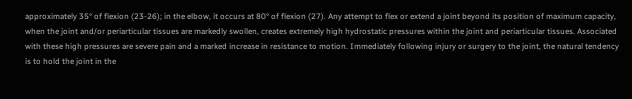approximately 35° of flexion (23-26); in the elbow, it occurs at 80° of flexion (27). Any attempt to flex or extend a joint beyond its position of maximum capacity, when the joint and/or periarticular tissues are markedly swollen, creates extremely high hydrostatic pressures within the joint and periarticular tissues. Associated with these high pressures are severe pain and a marked increase in resistance to motion. Immediately following injury or surgery to the joint, the natural tendency is to hold the joint in the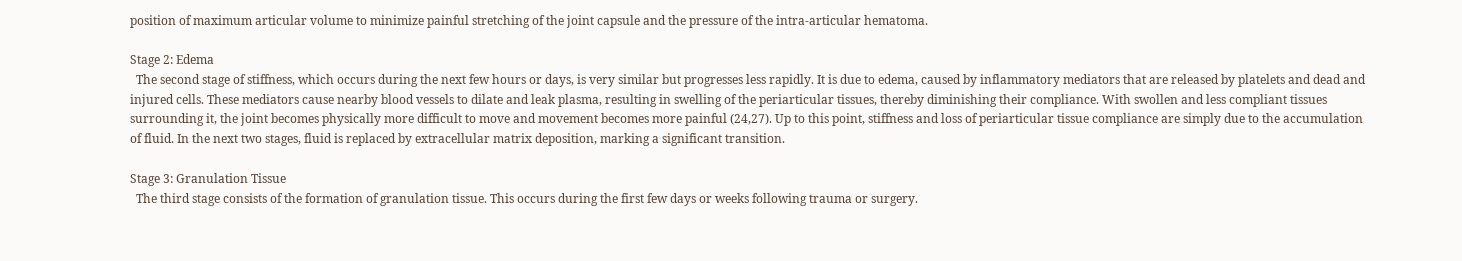position of maximum articular volume to minimize painful stretching of the joint capsule and the pressure of the intra-articular hematoma.

Stage 2: Edema
  The second stage of stiffness, which occurs during the next few hours or days, is very similar but progresses less rapidly. It is due to edema, caused by inflammatory mediators that are released by platelets and dead and injured cells. These mediators cause nearby blood vessels to dilate and leak plasma, resulting in swelling of the periarticular tissues, thereby diminishing their compliance. With swollen and less compliant tissues surrounding it, the joint becomes physically more difficult to move and movement becomes more painful (24,27). Up to this point, stiffness and loss of periarticular tissue compliance are simply due to the accumulation of fluid. In the next two stages, fluid is replaced by extracellular matrix deposition, marking a significant transition.

Stage 3: Granulation Tissue
  The third stage consists of the formation of granulation tissue. This occurs during the first few days or weeks following trauma or surgery.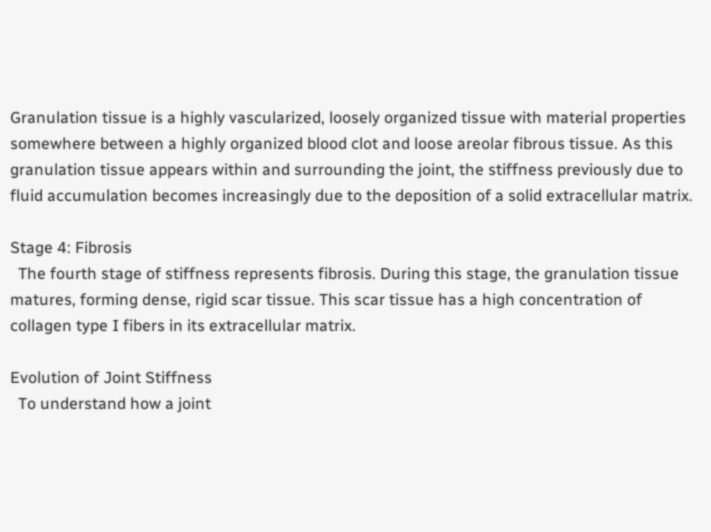Granulation tissue is a highly vascularized, loosely organized tissue with material properties somewhere between a highly organized blood clot and loose areolar fibrous tissue. As this granulation tissue appears within and surrounding the joint, the stiffness previously due to fluid accumulation becomes increasingly due to the deposition of a solid extracellular matrix.

Stage 4: Fibrosis
  The fourth stage of stiffness represents fibrosis. During this stage, the granulation tissue matures, forming dense, rigid scar tissue. This scar tissue has a high concentration of collagen type I fibers in its extracellular matrix.

Evolution of Joint Stiffness
  To understand how a joint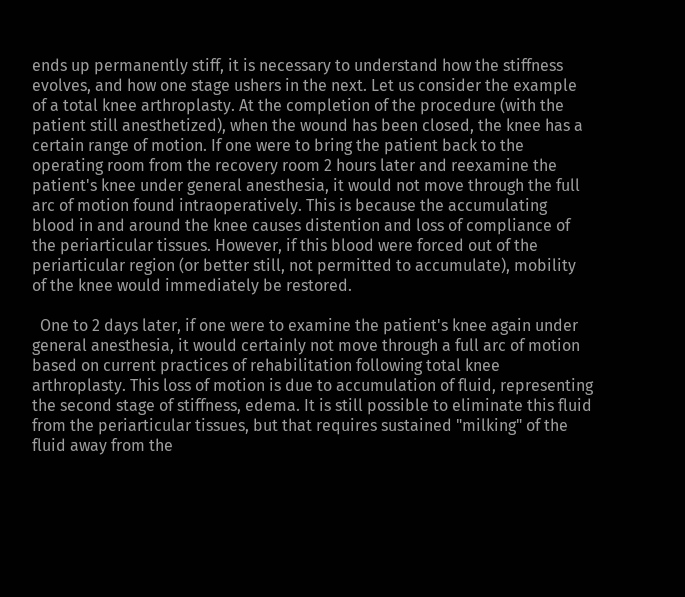ends up permanently stiff, it is necessary to understand how the stiffness evolves, and how one stage ushers in the next. Let us consider the example of a total knee arthroplasty. At the completion of the procedure (with the patient still anesthetized), when the wound has been closed, the knee has a certain range of motion. If one were to bring the patient back to the operating room from the recovery room 2 hours later and reexamine the patient's knee under general anesthesia, it would not move through the full arc of motion found intraoperatively. This is because the accumulating blood in and around the knee causes distention and loss of compliance of the periarticular tissues. However, if this blood were forced out of the periarticular region (or better still, not permitted to accumulate), mobility of the knee would immediately be restored.

  One to 2 days later, if one were to examine the patient's knee again under general anesthesia, it would certainly not move through a full arc of motion based on current practices of rehabilitation following total knee arthroplasty. This loss of motion is due to accumulation of fluid, representing the second stage of stiffness, edema. It is still possible to eliminate this fluid from the periarticular tissues, but that requires sustained "milking" of the fluid away from the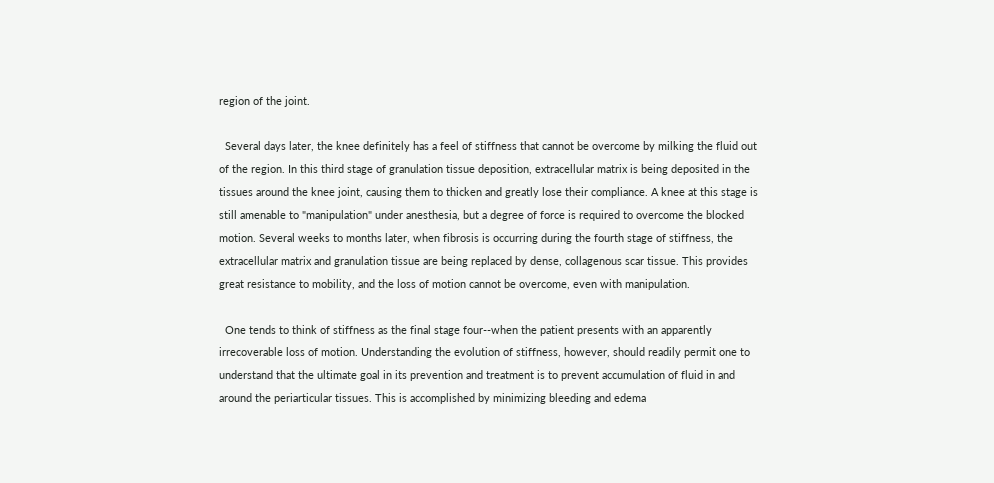region of the joint.

  Several days later, the knee definitely has a feel of stiffness that cannot be overcome by milking the fluid out of the region. In this third stage of granulation tissue deposition, extracellular matrix is being deposited in the tissues around the knee joint, causing them to thicken and greatly lose their compliance. A knee at this stage is still amenable to "manipulation" under anesthesia, but a degree of force is required to overcome the blocked motion. Several weeks to months later, when fibrosis is occurring during the fourth stage of stiffness, the extracellular matrix and granulation tissue are being replaced by dense, collagenous scar tissue. This provides great resistance to mobility, and the loss of motion cannot be overcome, even with manipulation.

  One tends to think of stiffness as the final stage four--when the patient presents with an apparently irrecoverable loss of motion. Understanding the evolution of stiffness, however, should readily permit one to understand that the ultimate goal in its prevention and treatment is to prevent accumulation of fluid in and around the periarticular tissues. This is accomplished by minimizing bleeding and edema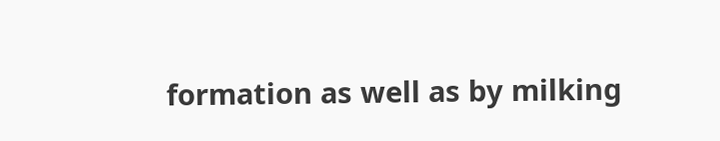formation as well as by milking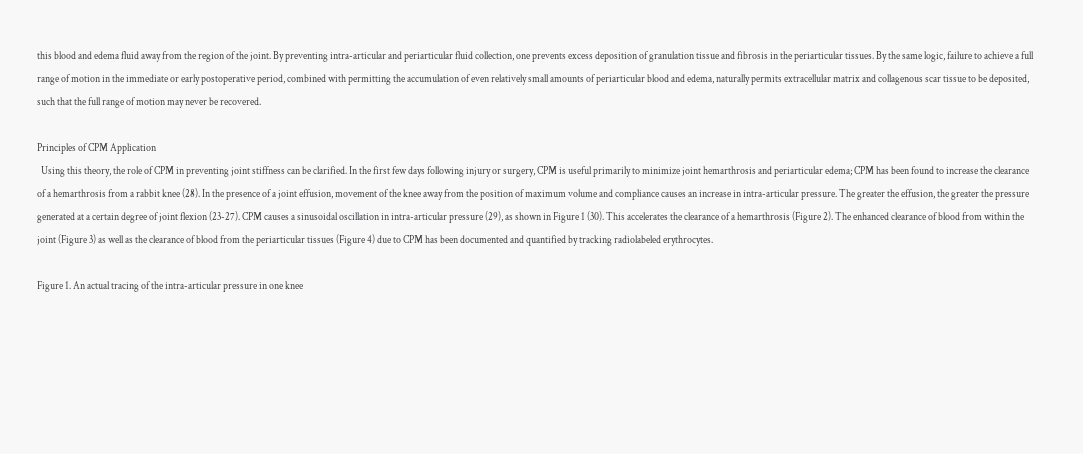this blood and edema fluid away from the region of the joint. By preventing intra-articular and periarticular fluid collection, one prevents excess deposition of granulation tissue and fibrosis in the periarticular tissues. By the same logic, failure to achieve a full range of motion in the immediate or early postoperative period, combined with permitting the accumulation of even relatively small amounts of periarticular blood and edema, naturally permits extracellular matrix and collagenous scar tissue to be deposited, such that the full range of motion may never be recovered.

Principles of CPM Application
  Using this theory, the role of CPM in preventing joint stiffness can be clarified. In the first few days following injury or surgery, CPM is useful primarily to minimize joint hemarthrosis and periarticular edema; CPM has been found to increase the clearance of a hemarthrosis from a rabbit knee (28). In the presence of a joint effusion, movement of the knee away from the position of maximum volume and compliance causes an increase in intra-articular pressure. The greater the effusion, the greater the pressure generated at a certain degree of joint flexion (23-27). CPM causes a sinusoidal oscillation in intra-articular pressure (29), as shown in Figure 1 (30). This accelerates the clearance of a hemarthrosis (Figure 2). The enhanced clearance of blood from within the joint (Figure 3) as well as the clearance of blood from the periarticular tissues (Figure 4) due to CPM has been documented and quantified by tracking radiolabeled erythrocytes.

Figure 1. An actual tracing of the intra-articular pressure in one knee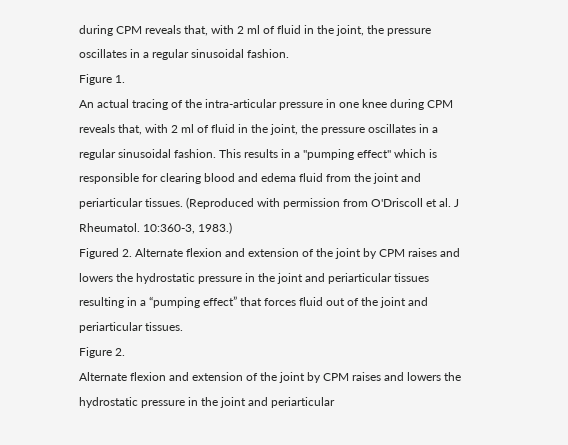during CPM reveals that, with 2 ml of fluid in the joint, the pressure oscillates in a regular sinusoidal fashion.
Figure 1.
An actual tracing of the intra-articular pressure in one knee during CPM reveals that, with 2 ml of fluid in the joint, the pressure oscillates in a regular sinusoidal fashion. This results in a "pumping effect" which is responsible for clearing blood and edema fluid from the joint and periarticular tissues. (Reproduced with permission from O'Driscoll et al. J Rheumatol. 10:360-3, 1983.)
Figured 2. Alternate flexion and extension of the joint by CPM raises and lowers the hydrostatic pressure in the joint and periarticular tissues resulting in a “pumping effect” that forces fluid out of the joint and periarticular tissues.
Figure 2.
Alternate flexion and extension of the joint by CPM raises and lowers the hydrostatic pressure in the joint and periarticular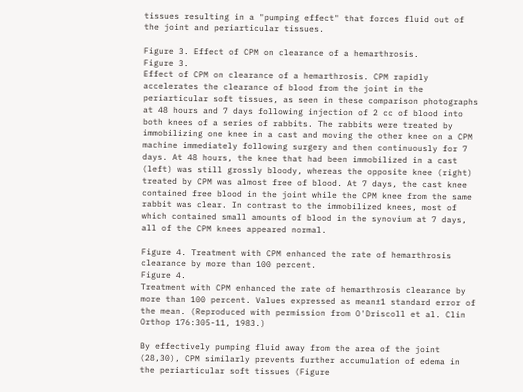tissues resulting in a "pumping effect" that forces fluid out of the joint and periarticular tissues.

Figure 3. Effect of CPM on clearance of a hemarthrosis.
Figure 3.
Effect of CPM on clearance of a hemarthrosis. CPM rapidly accelerates the clearance of blood from the joint in the periarticular soft tissues, as seen in these comparison photographs at 48 hours and 7 days following injection of 2 cc of blood into both knees of a series of rabbits. The rabbits were treated by immobilizing one knee in a cast and moving the other knee on a CPM machine immediately following surgery and then continuously for 7 days. At 48 hours, the knee that had been immobilized in a cast (left) was still grossly bloody, whereas the opposite knee (right) treated by CPM was almost free of blood. At 7 days, the cast knee contained free blood in the joint while the CPM knee from the same rabbit was clear. In contrast to the immobilized knees, most of which contained small amounts of blood in the synovium at 7 days, all of the CPM knees appeared normal.

Figure 4. Treatment with CPM enhanced the rate of hemarthrosis clearance by more than 100 percent.
Figure 4.
Treatment with CPM enhanced the rate of hemarthrosis clearance by more than 100 percent. Values expressed as mean±1 standard error of the mean. (Reproduced with permission from O'Driscoll et al. Clin Orthop 176:305-11, 1983.)

By effectively pumping fluid away from the area of the joint (28,30), CPM similarly prevents further accumulation of edema in the periarticular soft tissues (Figure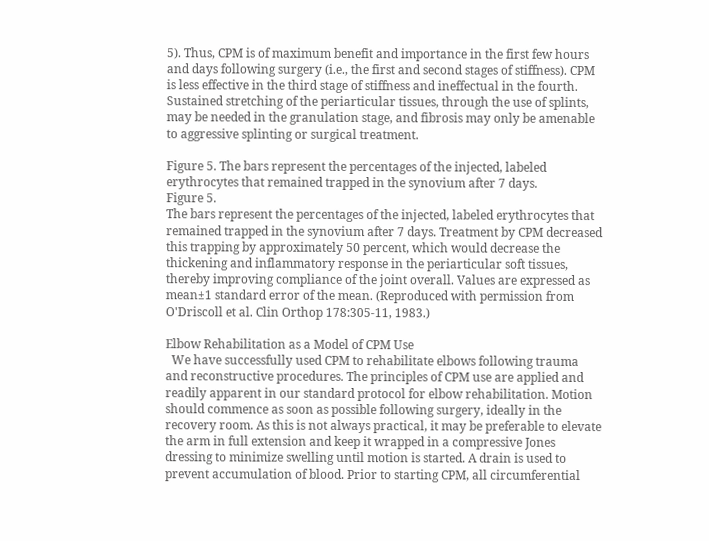5). Thus, CPM is of maximum benefit and importance in the first few hours and days following surgery (i.e., the first and second stages of stiffness). CPM is less effective in the third stage of stiffness and ineffectual in the fourth. Sustained stretching of the periarticular tissues, through the use of splints, may be needed in the granulation stage, and fibrosis may only be amenable to aggressive splinting or surgical treatment.

Figure 5. The bars represent the percentages of the injected, labeled erythrocytes that remained trapped in the synovium after 7 days.
Figure 5.
The bars represent the percentages of the injected, labeled erythrocytes that remained trapped in the synovium after 7 days. Treatment by CPM decreased this trapping by approximately 50 percent, which would decrease the thickening and inflammatory response in the periarticular soft tissues, thereby improving compliance of the joint overall. Values are expressed as mean±1 standard error of the mean. (Reproduced with permission from O'Driscoll et al. Clin Orthop 178:305-11, 1983.)

Elbow Rehabilitation as a Model of CPM Use
  We have successfully used CPM to rehabilitate elbows following trauma and reconstructive procedures. The principles of CPM use are applied and readily apparent in our standard protocol for elbow rehabilitation. Motion should commence as soon as possible following surgery, ideally in the recovery room. As this is not always practical, it may be preferable to elevate the arm in full extension and keep it wrapped in a compressive Jones dressing to minimize swelling until motion is started. A drain is used to prevent accumulation of blood. Prior to starting CPM, all circumferential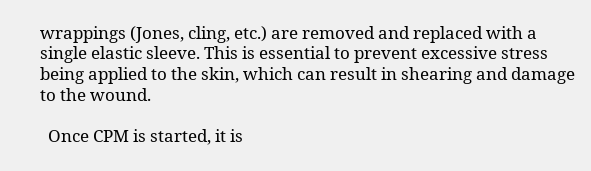wrappings (Jones, cling, etc.) are removed and replaced with a single elastic sleeve. This is essential to prevent excessive stress being applied to the skin, which can result in shearing and damage to the wound.

  Once CPM is started, it is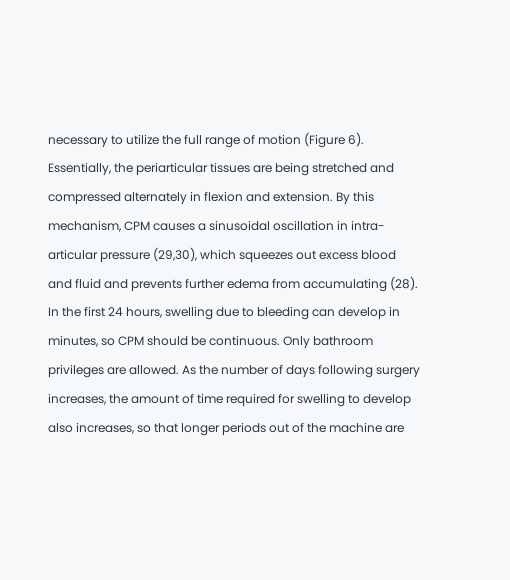necessary to utilize the full range of motion (Figure 6). Essentially, the periarticular tissues are being stretched and compressed alternately in flexion and extension. By this mechanism, CPM causes a sinusoidal oscillation in intra-articular pressure (29,30), which squeezes out excess blood and fluid and prevents further edema from accumulating (28). In the first 24 hours, swelling due to bleeding can develop in minutes, so CPM should be continuous. Only bathroom privileges are allowed. As the number of days following surgery increases, the amount of time required for swelling to develop also increases, so that longer periods out of the machine are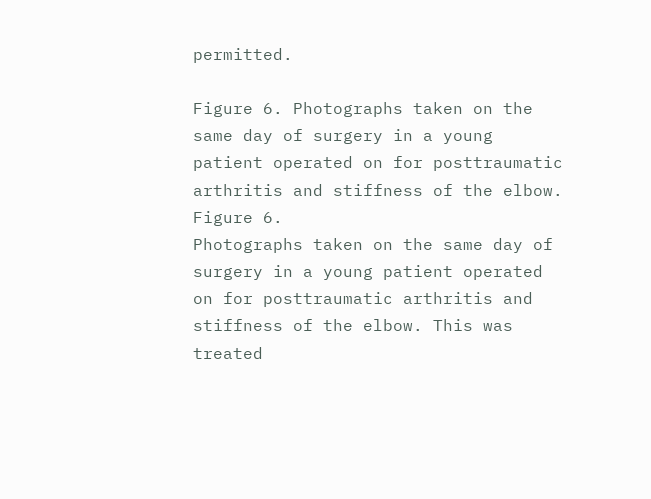permitted.

Figure 6. Photographs taken on the same day of surgery in a young patient operated on for posttraumatic arthritis and stiffness of the elbow.
Figure 6.
Photographs taken on the same day of surgery in a young patient operated on for posttraumatic arthritis and stiffness of the elbow. This was treated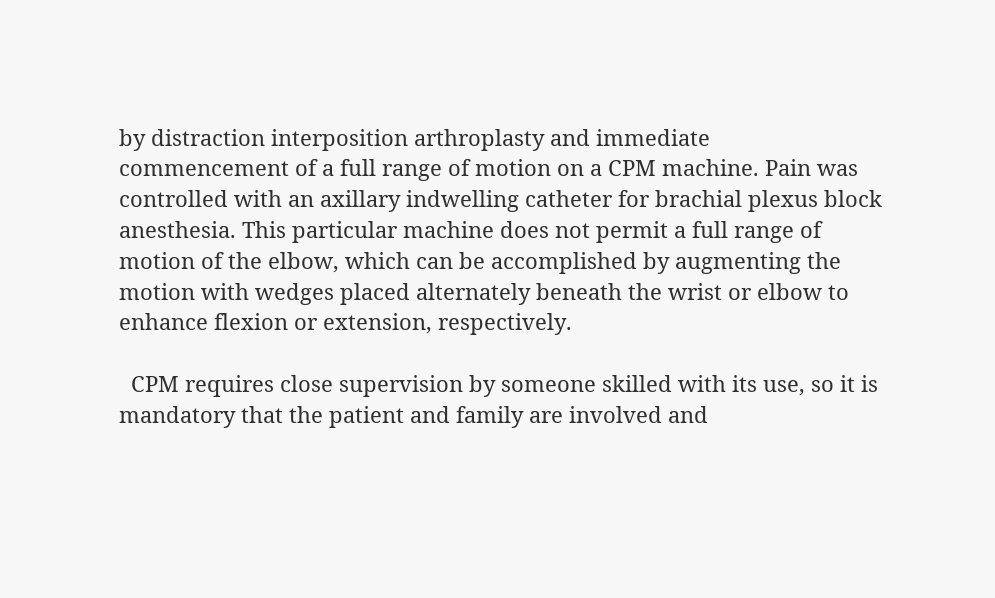by distraction interposition arthroplasty and immediate commencement of a full range of motion on a CPM machine. Pain was controlled with an axillary indwelling catheter for brachial plexus block anesthesia. This particular machine does not permit a full range of motion of the elbow, which can be accomplished by augmenting the motion with wedges placed alternately beneath the wrist or elbow to enhance flexion or extension, respectively.

  CPM requires close supervision by someone skilled with its use, so it is mandatory that the patient and family are involved and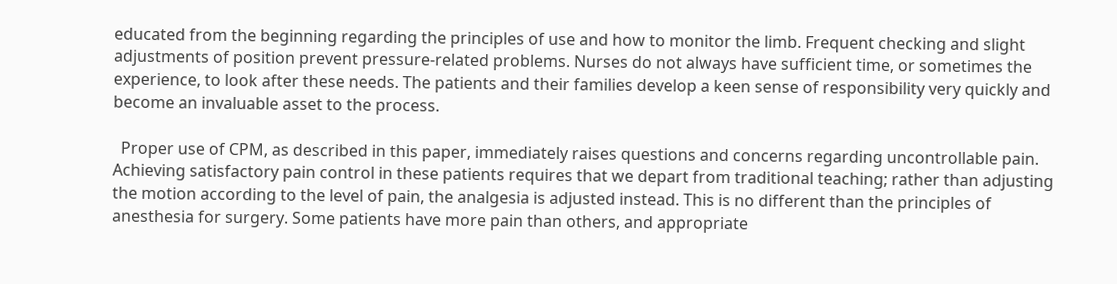educated from the beginning regarding the principles of use and how to monitor the limb. Frequent checking and slight adjustments of position prevent pressure-related problems. Nurses do not always have sufficient time, or sometimes the experience, to look after these needs. The patients and their families develop a keen sense of responsibility very quickly and become an invaluable asset to the process.

  Proper use of CPM, as described in this paper, immediately raises questions and concerns regarding uncontrollable pain. Achieving satisfactory pain control in these patients requires that we depart from traditional teaching; rather than adjusting the motion according to the level of pain, the analgesia is adjusted instead. This is no different than the principles of anesthesia for surgery. Some patients have more pain than others, and appropriate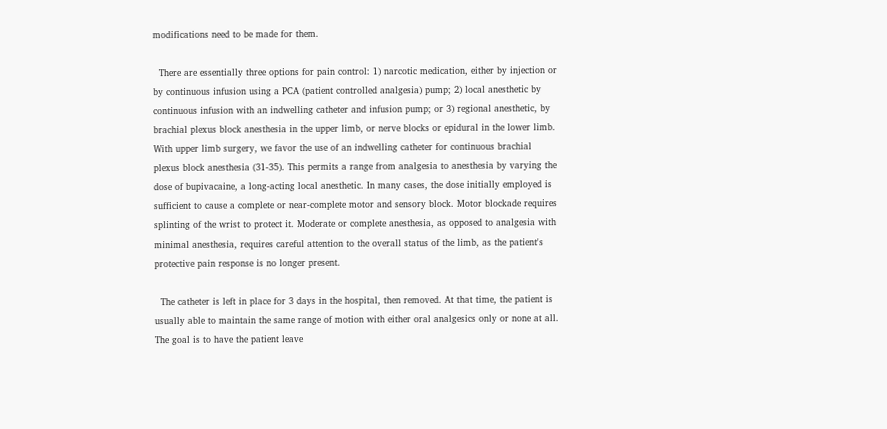modifications need to be made for them.

  There are essentially three options for pain control: 1) narcotic medication, either by injection or by continuous infusion using a PCA (patient controlled analgesia) pump; 2) local anesthetic by continuous infusion with an indwelling catheter and infusion pump; or 3) regional anesthetic, by brachial plexus block anesthesia in the upper limb, or nerve blocks or epidural in the lower limb. With upper limb surgery, we favor the use of an indwelling catheter for continuous brachial plexus block anesthesia (31-35). This permits a range from analgesia to anesthesia by varying the dose of bupivacaine, a long-acting local anesthetic. In many cases, the dose initially employed is sufficient to cause a complete or near-complete motor and sensory block. Motor blockade requires splinting of the wrist to protect it. Moderate or complete anesthesia, as opposed to analgesia with minimal anesthesia, requires careful attention to the overall status of the limb, as the patient's protective pain response is no longer present.

  The catheter is left in place for 3 days in the hospital, then removed. At that time, the patient is usually able to maintain the same range of motion with either oral analgesics only or none at all. The goal is to have the patient leave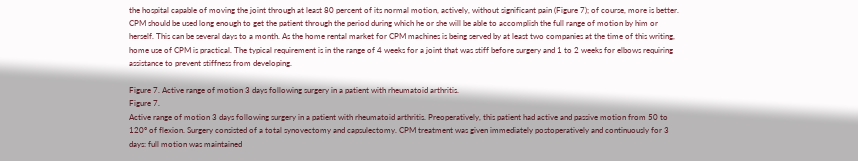the hospital capable of moving the joint through at least 80 percent of its normal motion, actively, without significant pain (Figure 7); of course, more is better. CPM should be used long enough to get the patient through the period during which he or she will be able to accomplish the full range of motion by him or herself. This can be several days to a month. As the home rental market for CPM machines is being served by at least two companies at the time of this writing, home use of CPM is practical. The typical requirement is in the range of 4 weeks for a joint that was stiff before surgery and 1 to 2 weeks for elbows requiring assistance to prevent stiffness from developing.

Figure 7. Active range of motion 3 days following surgery in a patient with rheumatoid arthritis.
Figure 7.
Active range of motion 3 days following surgery in a patient with rheumatoid arthritis. Preoperatively, this patient had active and passive motion from 50 to 120° of flexion. Surgery consisted of a total synovectomy and capsulectomy. CPM treatment was given immediately postoperatively and continuously for 3 days: full motion was maintained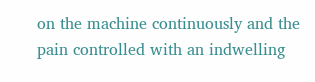on the machine continuously and the pain controlled with an indwelling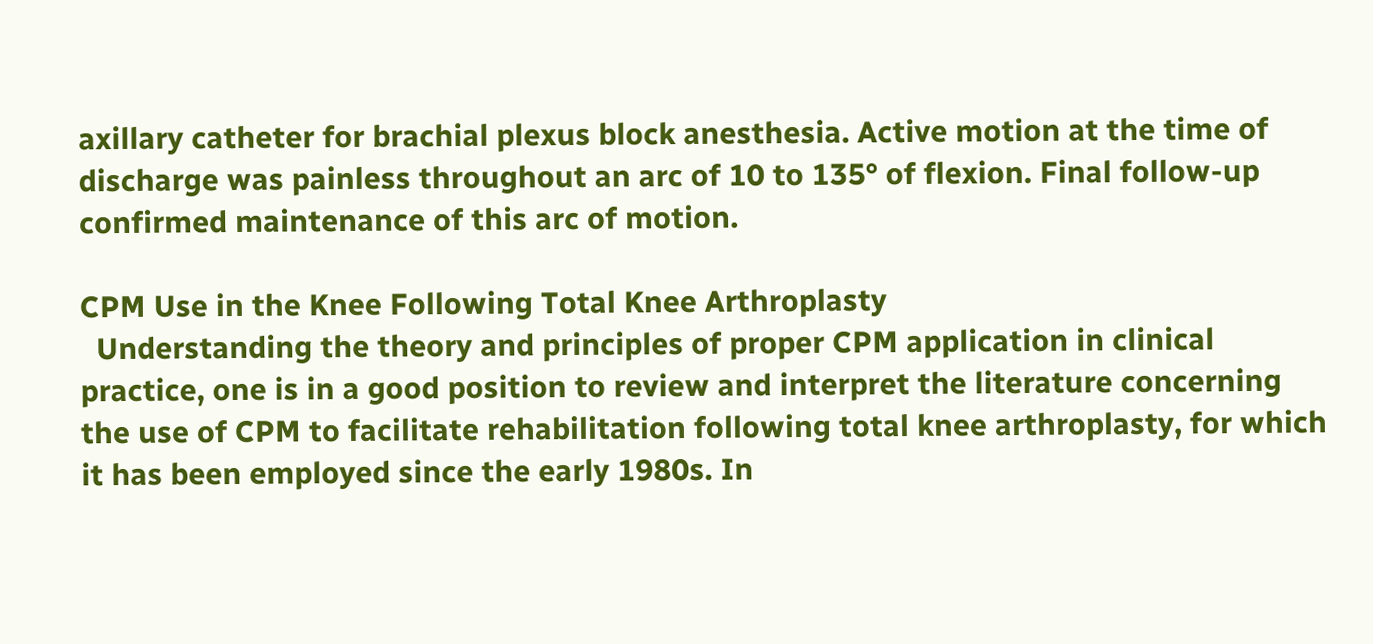axillary catheter for brachial plexus block anesthesia. Active motion at the time of discharge was painless throughout an arc of 10 to 135° of flexion. Final follow-up confirmed maintenance of this arc of motion.

CPM Use in the Knee Following Total Knee Arthroplasty
  Understanding the theory and principles of proper CPM application in clinical practice, one is in a good position to review and interpret the literature concerning the use of CPM to facilitate rehabilitation following total knee arthroplasty, for which it has been employed since the early 1980s. In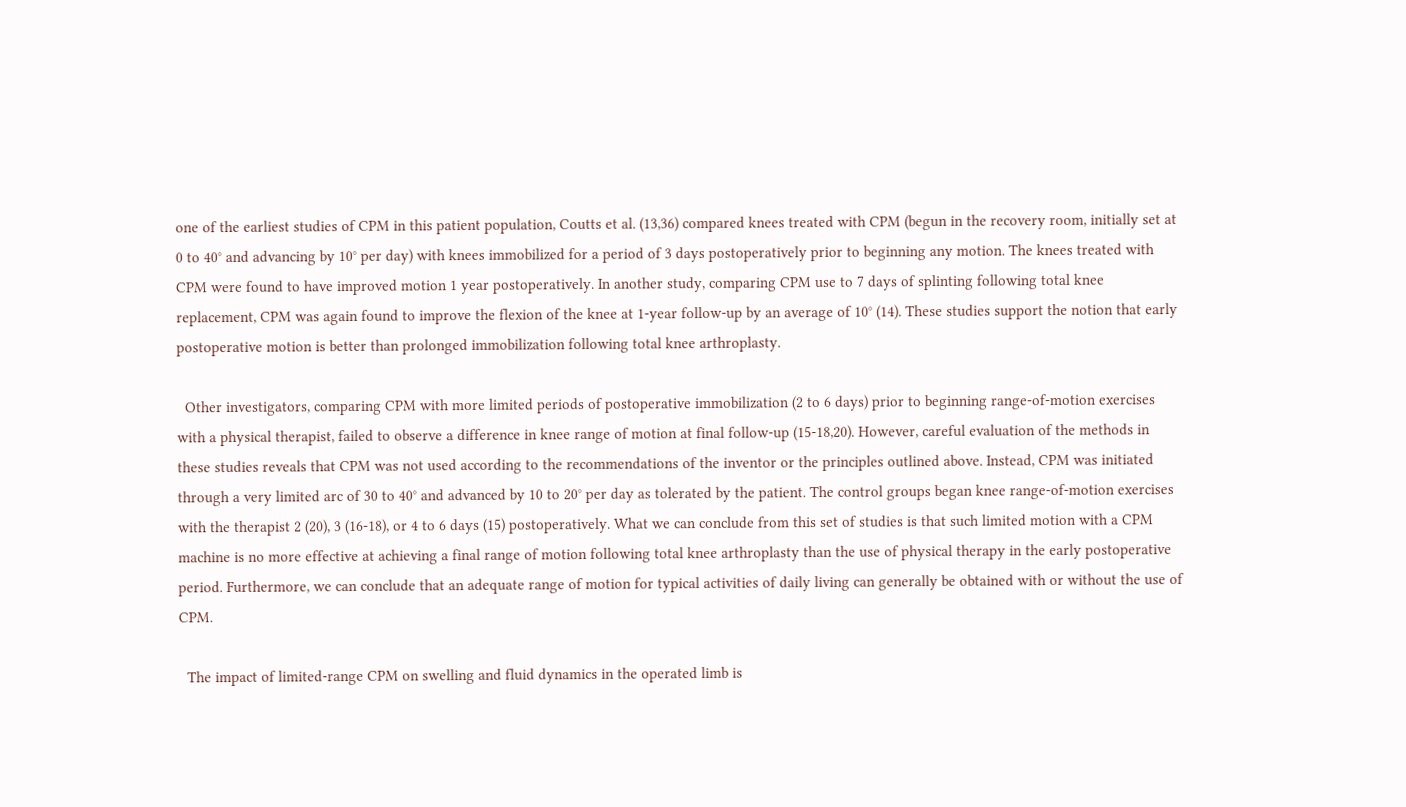one of the earliest studies of CPM in this patient population, Coutts et al. (13,36) compared knees treated with CPM (begun in the recovery room, initially set at 0 to 40° and advancing by 10° per day) with knees immobilized for a period of 3 days postoperatively prior to beginning any motion. The knees treated with CPM were found to have improved motion 1 year postoperatively. In another study, comparing CPM use to 7 days of splinting following total knee replacement, CPM was again found to improve the flexion of the knee at 1-year follow-up by an average of 10° (14). These studies support the notion that early postoperative motion is better than prolonged immobilization following total knee arthroplasty.

  Other investigators, comparing CPM with more limited periods of postoperative immobilization (2 to 6 days) prior to beginning range-of-motion exercises with a physical therapist, failed to observe a difference in knee range of motion at final follow-up (15-18,20). However, careful evaluation of the methods in these studies reveals that CPM was not used according to the recommendations of the inventor or the principles outlined above. Instead, CPM was initiated through a very limited arc of 30 to 40° and advanced by 10 to 20° per day as tolerated by the patient. The control groups began knee range-of-motion exercises with the therapist 2 (20), 3 (16-18), or 4 to 6 days (15) postoperatively. What we can conclude from this set of studies is that such limited motion with a CPM machine is no more effective at achieving a final range of motion following total knee arthroplasty than the use of physical therapy in the early postoperative period. Furthermore, we can conclude that an adequate range of motion for typical activities of daily living can generally be obtained with or without the use of CPM.

  The impact of limited-range CPM on swelling and fluid dynamics in the operated limb is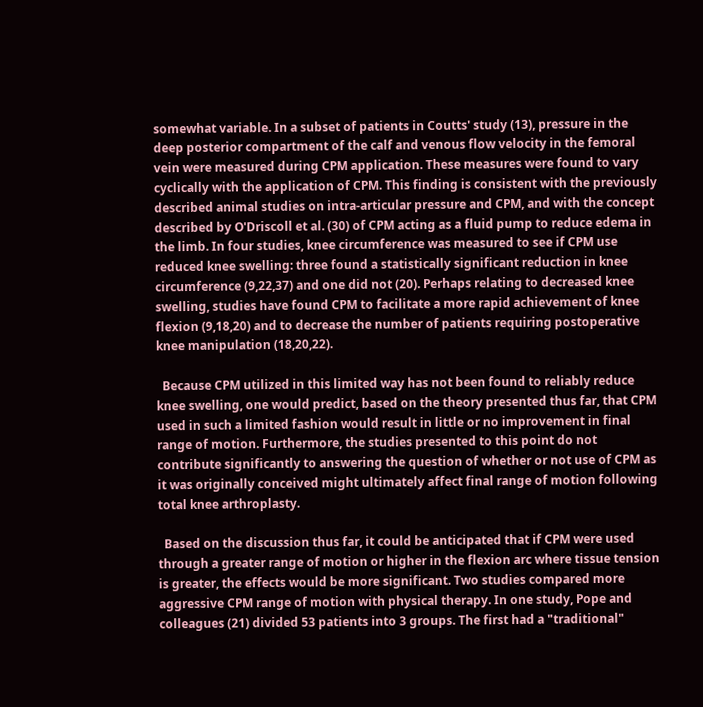somewhat variable. In a subset of patients in Coutts' study (13), pressure in the deep posterior compartment of the calf and venous flow velocity in the femoral vein were measured during CPM application. These measures were found to vary cyclically with the application of CPM. This finding is consistent with the previously described animal studies on intra-articular pressure and CPM, and with the concept described by O'Driscoll et al. (30) of CPM acting as a fluid pump to reduce edema in the limb. In four studies, knee circumference was measured to see if CPM use reduced knee swelling: three found a statistically significant reduction in knee circumference (9,22,37) and one did not (20). Perhaps relating to decreased knee swelling, studies have found CPM to facilitate a more rapid achievement of knee flexion (9,18,20) and to decrease the number of patients requiring postoperative knee manipulation (18,20,22).

  Because CPM utilized in this limited way has not been found to reliably reduce knee swelling, one would predict, based on the theory presented thus far, that CPM used in such a limited fashion would result in little or no improvement in final range of motion. Furthermore, the studies presented to this point do not contribute significantly to answering the question of whether or not use of CPM as it was originally conceived might ultimately affect final range of motion following total knee arthroplasty.

  Based on the discussion thus far, it could be anticipated that if CPM were used through a greater range of motion or higher in the flexion arc where tissue tension is greater, the effects would be more significant. Two studies compared more aggressive CPM range of motion with physical therapy. In one study, Pope and colleagues (21) divided 53 patients into 3 groups. The first had a "traditional"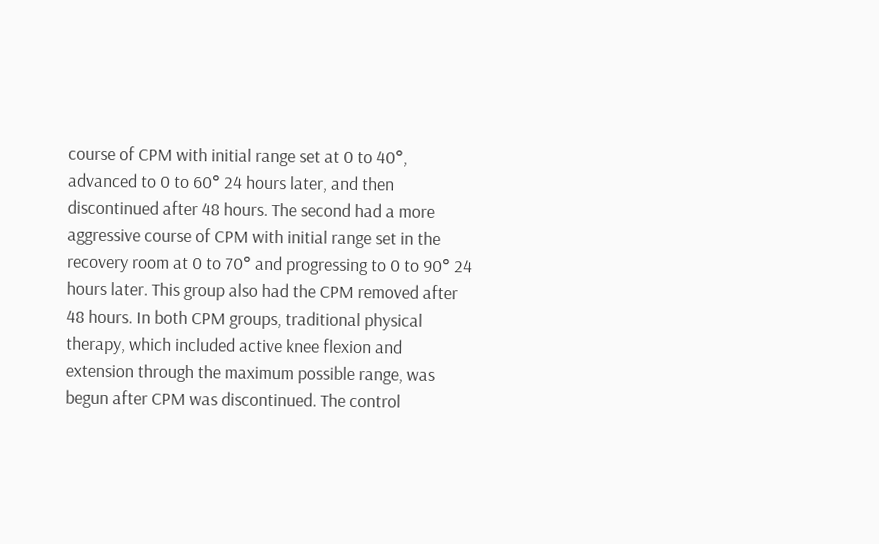course of CPM with initial range set at 0 to 40°, advanced to 0 to 60° 24 hours later, and then discontinued after 48 hours. The second had a more aggressive course of CPM with initial range set in the recovery room at 0 to 70° and progressing to 0 to 90° 24 hours later. This group also had the CPM removed after 48 hours. In both CPM groups, traditional physical therapy, which included active knee flexion and extension through the maximum possible range, was begun after CPM was discontinued. The control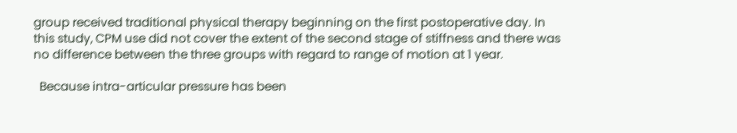group received traditional physical therapy beginning on the first postoperative day. In this study, CPM use did not cover the extent of the second stage of stiffness and there was no difference between the three groups with regard to range of motion at 1 year.

  Because intra-articular pressure has been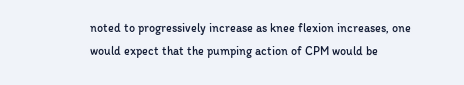noted to progressively increase as knee flexion increases, one would expect that the pumping action of CPM would be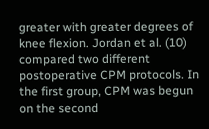greater with greater degrees of knee flexion. Jordan et al. (10) compared two different postoperative CPM protocols. In the first group, CPM was begun on the second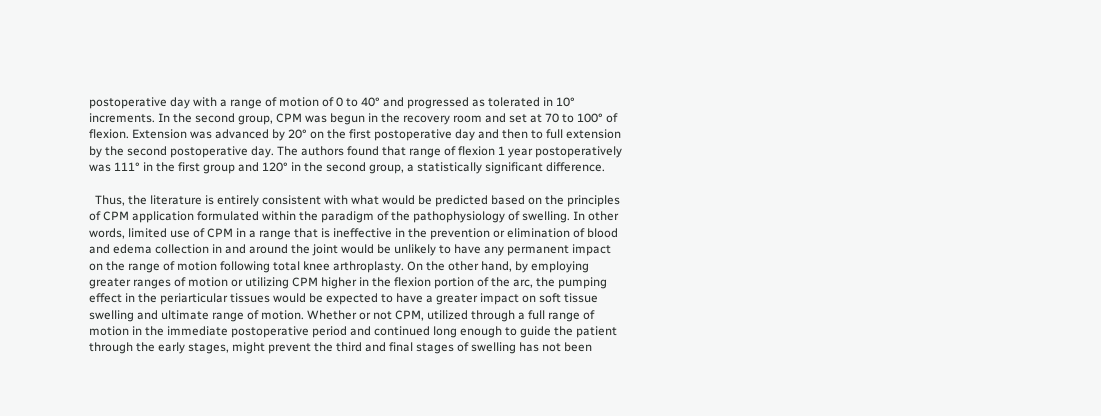postoperative day with a range of motion of 0 to 40° and progressed as tolerated in 10° increments. In the second group, CPM was begun in the recovery room and set at 70 to 100° of flexion. Extension was advanced by 20° on the first postoperative day and then to full extension by the second postoperative day. The authors found that range of flexion 1 year postoperatively was 111° in the first group and 120° in the second group, a statistically significant difference.

  Thus, the literature is entirely consistent with what would be predicted based on the principles of CPM application formulated within the paradigm of the pathophysiology of swelling. In other words, limited use of CPM in a range that is ineffective in the prevention or elimination of blood and edema collection in and around the joint would be unlikely to have any permanent impact on the range of motion following total knee arthroplasty. On the other hand, by employing greater ranges of motion or utilizing CPM higher in the flexion portion of the arc, the pumping effect in the periarticular tissues would be expected to have a greater impact on soft tissue swelling and ultimate range of motion. Whether or not CPM, utilized through a full range of motion in the immediate postoperative period and continued long enough to guide the patient through the early stages, might prevent the third and final stages of swelling has not been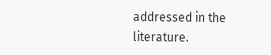addressed in the literature.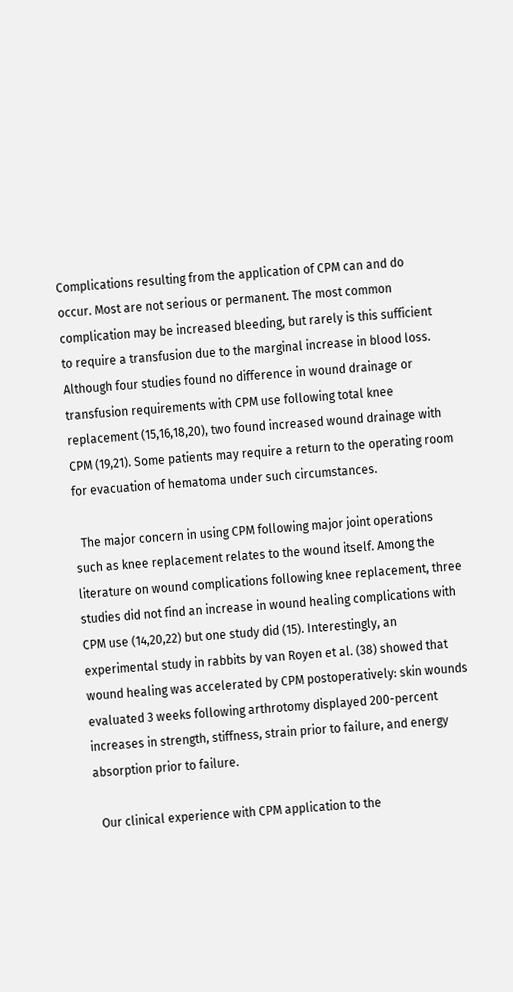Complications resulting from the application of CPM can and do occur. Most are not serious or permanent. The most common complication may be increased bleeding, but rarely is this sufficient to require a transfusion due to the marginal increase in blood loss. Although four studies found no difference in wound drainage or transfusion requirements with CPM use following total knee replacement (15,16,18,20), two found increased wound drainage with CPM (19,21). Some patients may require a return to the operating room for evacuation of hematoma under such circumstances.

  The major concern in using CPM following major joint operations such as knee replacement relates to the wound itself. Among the literature on wound complications following knee replacement, three studies did not find an increase in wound healing complications with CPM use (14,20,22) but one study did (15). Interestingly, an experimental study in rabbits by van Royen et al. (38) showed that wound healing was accelerated by CPM postoperatively: skin wounds evaluated 3 weeks following arthrotomy displayed 200-percent increases in strength, stiffness, strain prior to failure, and energy absorption prior to failure.

  Our clinical experience with CPM application to the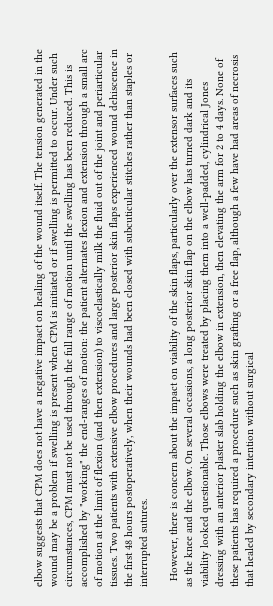elbow suggests that CPM does not have a negative impact on healing of the wound itself. The tension generated in the wound may be a problem if swelling is present when CPM is initiated or if swelling is permitted to occur. Under such circumstances, CPM must not be used through the full range of motion until the swelling has been reduced. This is accomplished by "working" the end-ranges of motion: the patient alternates flexion and extension through a small arc of motion at the limit of flexion (and then extension) to viscoelastically milk the fluid out of the joint and periarticular tissues. Two patients with extensive elbow procedures and large posterior skin flaps experienced wound dehiscence in the first 48 hours postoperatively, when their wounds had been closed with subcuticular stitches rather than staples or interrupted sutures.

  However, there is concern about the impact on viability of the skin flaps, particularly over the extensor surfaces such as the knee and the elbow. On several occasions, a long posterior skin flap on the elbow has turned dark and its viability looked questionable. Those elbows were treated by placing them into a well-padded, cylindrical Jones dressing with an anterior plaster slab holding the elbow in extension, then elevating the arm for 2 to 4 days. None of these patients has required a procedure such as skin grafting or a free flap, although a few have had areas of necrosis that healed by secondary intention without surgical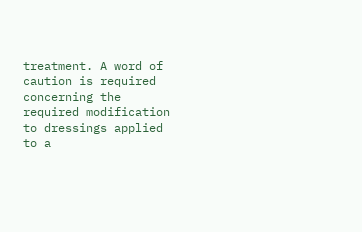treatment. A word of caution is required concerning the required modification to dressings applied to a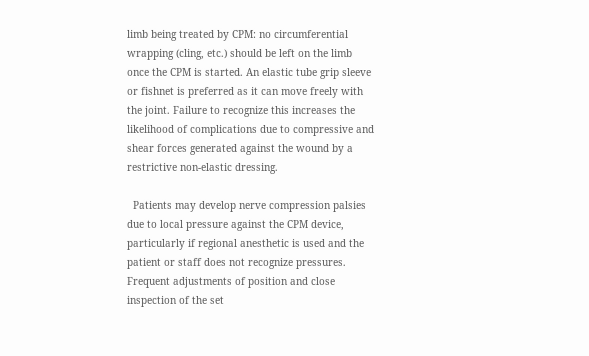limb being treated by CPM: no circumferential wrapping (cling, etc.) should be left on the limb once the CPM is started. An elastic tube grip sleeve or fishnet is preferred as it can move freely with the joint. Failure to recognize this increases the likelihood of complications due to compressive and shear forces generated against the wound by a restrictive non-elastic dressing.

  Patients may develop nerve compression palsies due to local pressure against the CPM device, particularly if regional anesthetic is used and the patient or staff does not recognize pressures. Frequent adjustments of position and close inspection of the set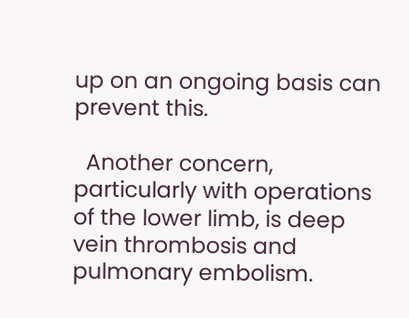up on an ongoing basis can prevent this.

  Another concern, particularly with operations of the lower limb, is deep vein thrombosis and pulmonary embolism.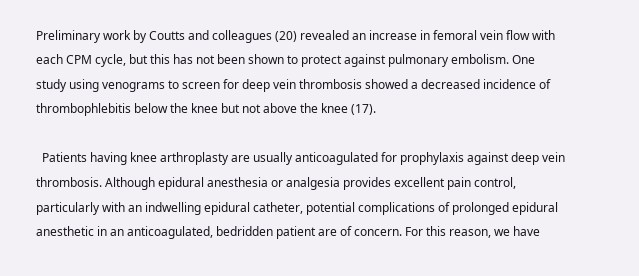Preliminary work by Coutts and colleagues (20) revealed an increase in femoral vein flow with each CPM cycle, but this has not been shown to protect against pulmonary embolism. One study using venograms to screen for deep vein thrombosis showed a decreased incidence of thrombophlebitis below the knee but not above the knee (17).

  Patients having knee arthroplasty are usually anticoagulated for prophylaxis against deep vein thrombosis. Although epidural anesthesia or analgesia provides excellent pain control, particularly with an indwelling epidural catheter, potential complications of prolonged epidural anesthetic in an anticoagulated, bedridden patient are of concern. For this reason, we have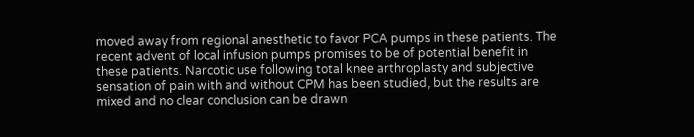moved away from regional anesthetic to favor PCA pumps in these patients. The recent advent of local infusion pumps promises to be of potential benefit in these patients. Narcotic use following total knee arthroplasty and subjective sensation of pain with and without CPM has been studied, but the results are mixed and no clear conclusion can be drawn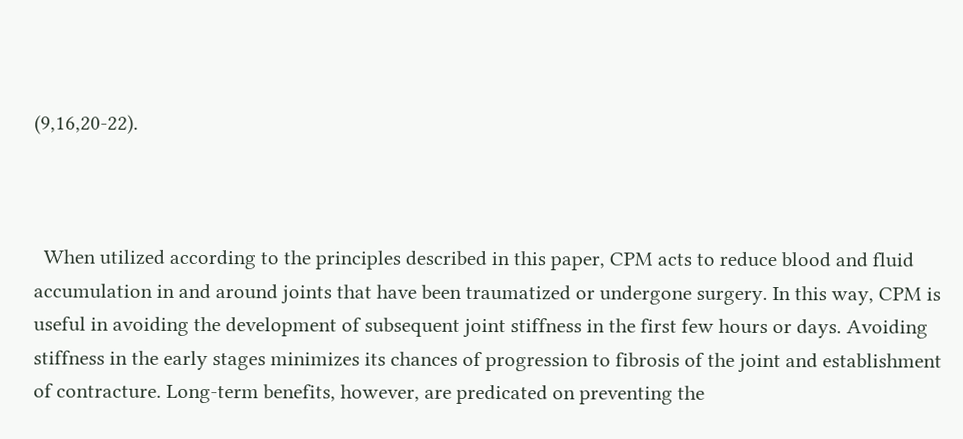(9,16,20-22).



  When utilized according to the principles described in this paper, CPM acts to reduce blood and fluid accumulation in and around joints that have been traumatized or undergone surgery. In this way, CPM is useful in avoiding the development of subsequent joint stiffness in the first few hours or days. Avoiding stiffness in the early stages minimizes its chances of progression to fibrosis of the joint and establishment of contracture. Long-term benefits, however, are predicated on preventing the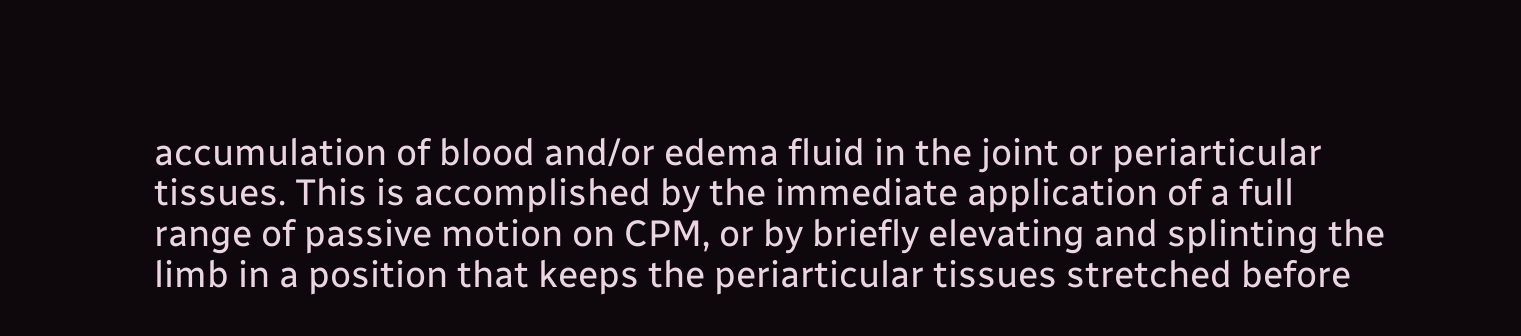accumulation of blood and/or edema fluid in the joint or periarticular tissues. This is accomplished by the immediate application of a full range of passive motion on CPM, or by briefly elevating and splinting the limb in a position that keeps the periarticular tissues stretched before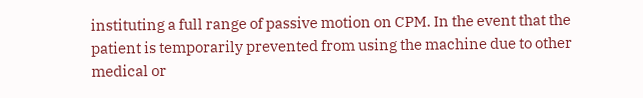instituting a full range of passive motion on CPM. In the event that the patient is temporarily prevented from using the machine due to other medical or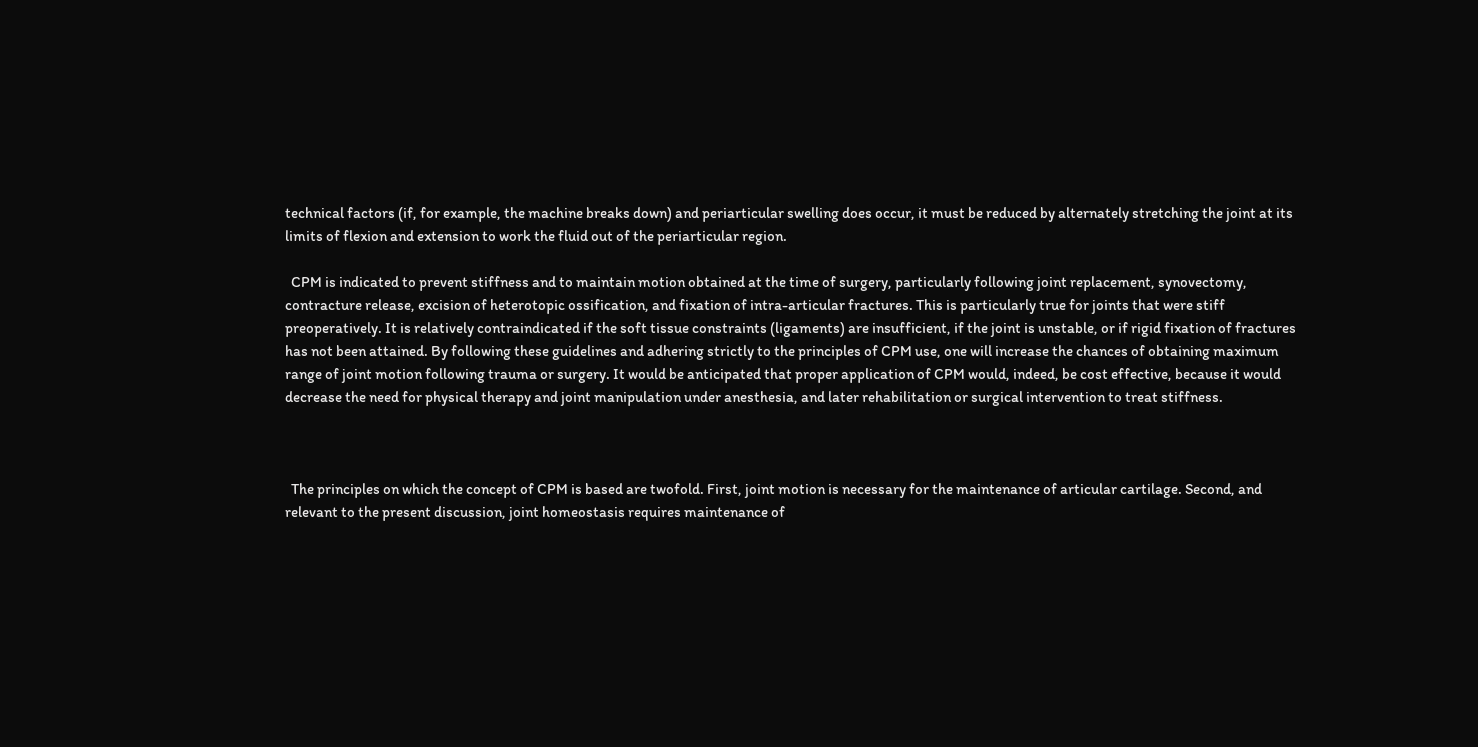technical factors (if, for example, the machine breaks down) and periarticular swelling does occur, it must be reduced by alternately stretching the joint at its limits of flexion and extension to work the fluid out of the periarticular region.

  CPM is indicated to prevent stiffness and to maintain motion obtained at the time of surgery, particularly following joint replacement, synovectomy, contracture release, excision of heterotopic ossification, and fixation of intra-articular fractures. This is particularly true for joints that were stiff preoperatively. It is relatively contraindicated if the soft tissue constraints (ligaments) are insufficient, if the joint is unstable, or if rigid fixation of fractures has not been attained. By following these guidelines and adhering strictly to the principles of CPM use, one will increase the chances of obtaining maximum range of joint motion following trauma or surgery. It would be anticipated that proper application of CPM would, indeed, be cost effective, because it would decrease the need for physical therapy and joint manipulation under anesthesia, and later rehabilitation or surgical intervention to treat stiffness.



  The principles on which the concept of CPM is based are twofold. First, joint motion is necessary for the maintenance of articular cartilage. Second, and relevant to the present discussion, joint homeostasis requires maintenance of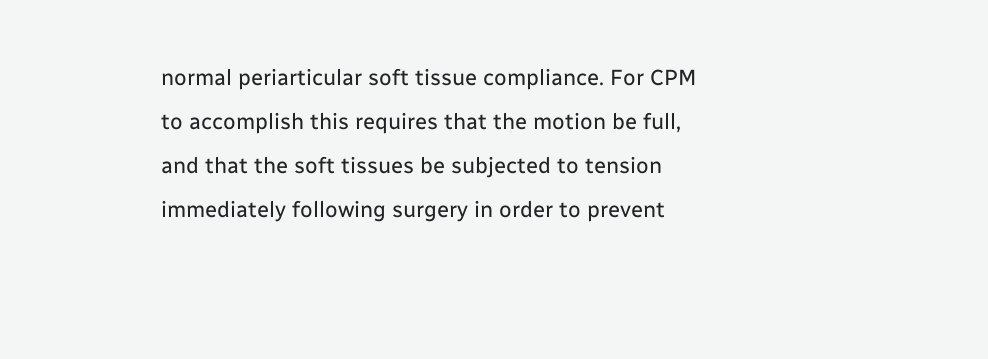normal periarticular soft tissue compliance. For CPM to accomplish this requires that the motion be full, and that the soft tissues be subjected to tension immediately following surgery in order to prevent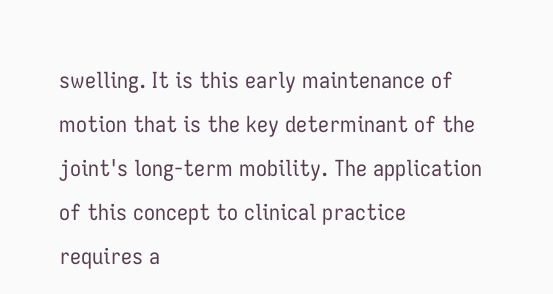swelling. It is this early maintenance of motion that is the key determinant of the joint's long-term mobility. The application of this concept to clinical practice requires a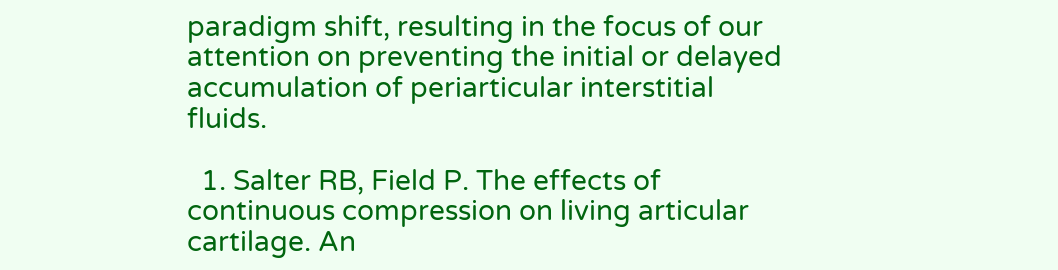paradigm shift, resulting in the focus of our attention on preventing the initial or delayed accumulation of periarticular interstitial fluids.

  1. Salter RB, Field P. The effects of continuous compression on living articular cartilage. An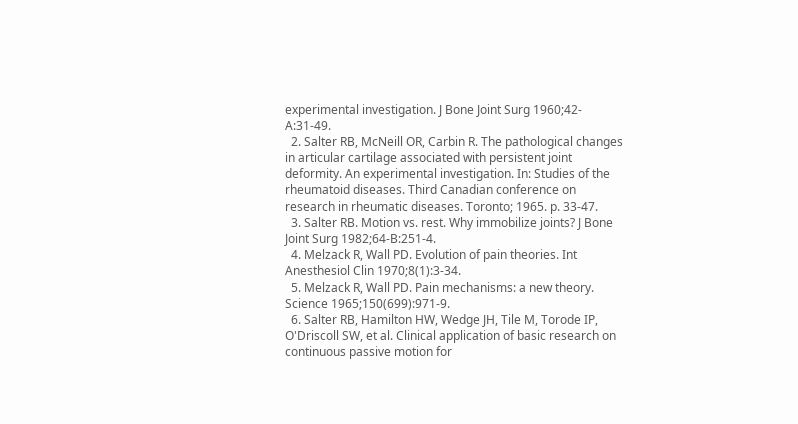experimental investigation. J Bone Joint Surg 1960;42-A:31-49.
  2. Salter RB, McNeill OR, Carbin R. The pathological changes in articular cartilage associated with persistent joint deformity. An experimental investigation. In: Studies of the rheumatoid diseases. Third Canadian conference on research in rheumatic diseases. Toronto; 1965. p. 33-47.
  3. Salter RB. Motion vs. rest. Why immobilize joints? J Bone Joint Surg 1982;64-B:251-4.
  4. Melzack R, Wall PD. Evolution of pain theories. Int Anesthesiol Clin 1970;8(1):3-34.
  5. Melzack R, Wall PD. Pain mechanisms: a new theory. Science 1965;150(699):971-9.
  6. Salter RB, Hamilton HW, Wedge JH, Tile M, Torode IP, O'Driscoll SW, et al. Clinical application of basic research on continuous passive motion for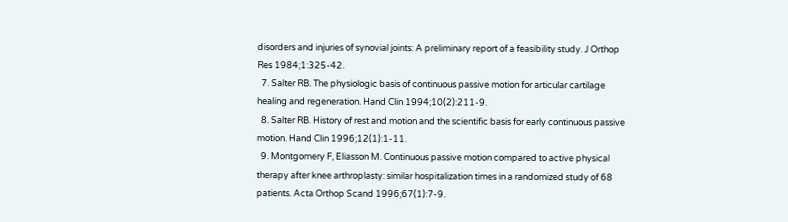disorders and injuries of synovial joints: A preliminary report of a feasibility study. J Orthop Res 1984;1:325-42.
  7. Salter RB. The physiologic basis of continuous passive motion for articular cartilage healing and regeneration. Hand Clin 1994;10(2):211-9.
  8. Salter RB. History of rest and motion and the scientific basis for early continuous passive motion. Hand Clin 1996;12(1):1-11.
  9. Montgomery F, Eliasson M. Continuous passive motion compared to active physical therapy after knee arthroplasty: similar hospitalization times in a randomized study of 68 patients. Acta Orthop Scand 1996;67(1):7-9.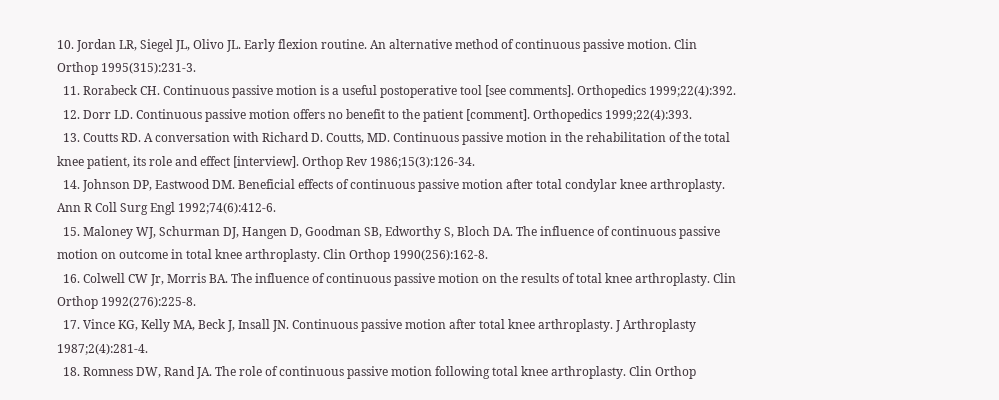10. Jordan LR, Siegel JL, Olivo JL. Early flexion routine. An alternative method of continuous passive motion. Clin Orthop 1995(315):231-3.
  11. Rorabeck CH. Continuous passive motion is a useful postoperative tool [see comments]. Orthopedics 1999;22(4):392.
  12. Dorr LD. Continuous passive motion offers no benefit to the patient [comment]. Orthopedics 1999;22(4):393.
  13. Coutts RD. A conversation with Richard D. Coutts, MD. Continuous passive motion in the rehabilitation of the total knee patient, its role and effect [interview]. Orthop Rev 1986;15(3):126-34.
  14. Johnson DP, Eastwood DM. Beneficial effects of continuous passive motion after total condylar knee arthroplasty. Ann R Coll Surg Engl 1992;74(6):412-6.
  15. Maloney WJ, Schurman DJ, Hangen D, Goodman SB, Edworthy S, Bloch DA. The influence of continuous passive motion on outcome in total knee arthroplasty. Clin Orthop 1990(256):162-8.
  16. Colwell CW Jr, Morris BA. The influence of continuous passive motion on the results of total knee arthroplasty. Clin Orthop 1992(276):225-8.
  17. Vince KG, Kelly MA, Beck J, Insall JN. Continuous passive motion after total knee arthroplasty. J Arthroplasty 1987;2(4):281-4.
  18. Romness DW, Rand JA. The role of continuous passive motion following total knee arthroplasty. Clin Orthop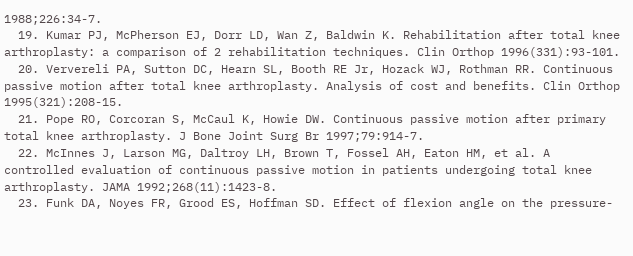1988;226:34-7.
  19. Kumar PJ, McPherson EJ, Dorr LD, Wan Z, Baldwin K. Rehabilitation after total knee arthroplasty: a comparison of 2 rehabilitation techniques. Clin Orthop 1996(331):93-101.
  20. Ververeli PA, Sutton DC, Hearn SL, Booth RE Jr, Hozack WJ, Rothman RR. Continuous passive motion after total knee arthroplasty. Analysis of cost and benefits. Clin Orthop 1995(321):208-15.
  21. Pope RO, Corcoran S, McCaul K, Howie DW. Continuous passive motion after primary total knee arthroplasty. J Bone Joint Surg Br 1997;79:914-7.
  22. McInnes J, Larson MG, Daltroy LH, Brown T, Fossel AH, Eaton HM, et al. A controlled evaluation of continuous passive motion in patients undergoing total knee arthroplasty. JAMA 1992;268(11):1423-8.
  23. Funk DA, Noyes FR, Grood ES, Hoffman SD. Effect of flexion angle on the pressure-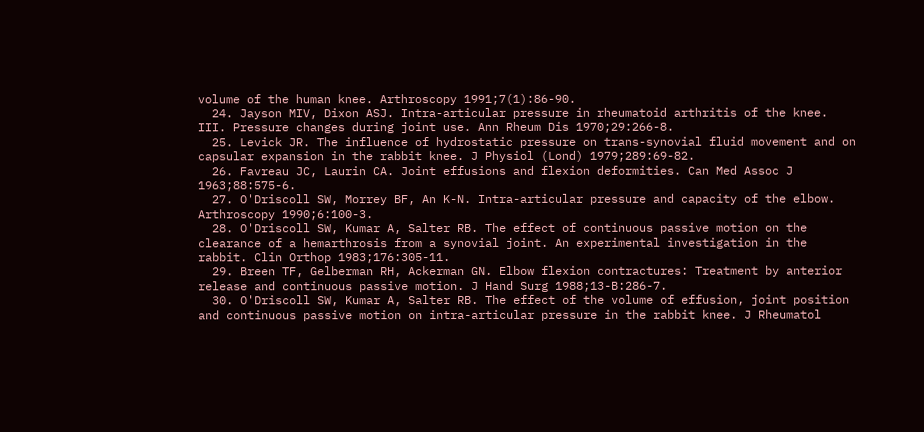volume of the human knee. Arthroscopy 1991;7(1):86-90.
  24. Jayson MIV, Dixon ASJ. Intra-articular pressure in rheumatoid arthritis of the knee. III. Pressure changes during joint use. Ann Rheum Dis 1970;29:266-8.
  25. Levick JR. The influence of hydrostatic pressure on trans-synovial fluid movement and on capsular expansion in the rabbit knee. J Physiol (Lond) 1979;289:69-82.
  26. Favreau JC, Laurin CA. Joint effusions and flexion deformities. Can Med Assoc J 1963;88:575-6.
  27. O'Driscoll SW, Morrey BF, An K-N. Intra-articular pressure and capacity of the elbow. Arthroscopy 1990;6:100-3.
  28. O'Driscoll SW, Kumar A, Salter RB. The effect of continuous passive motion on the clearance of a hemarthrosis from a synovial joint. An experimental investigation in the rabbit. Clin Orthop 1983;176:305-11.
  29. Breen TF, Gelberman RH, Ackerman GN. Elbow flexion contractures: Treatment by anterior release and continuous passive motion. J Hand Surg 1988;13-B:286-7.
  30. O'Driscoll SW, Kumar A, Salter RB. The effect of the volume of effusion, joint position and continuous passive motion on intra-articular pressure in the rabbit knee. J Rheumatol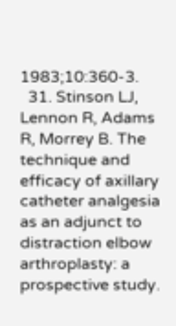1983;10:360-3.
  31. Stinson LJ, Lennon R, Adams R, Morrey B. The technique and efficacy of axillary catheter analgesia as an adjunct to distraction elbow arthroplasty: a prospective study.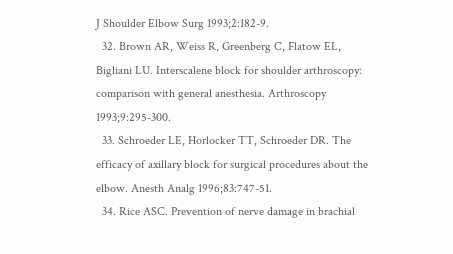J Shoulder Elbow Surg 1993;2:182-9.
  32. Brown AR, Weiss R, Greenberg C, Flatow EL, Bigliani LU. Interscalene block for shoulder arthroscopy: comparison with general anesthesia. Arthroscopy 1993;9:295-300.
  33. Schroeder LE, Horlocker TT, Schroeder DR. The efficacy of axillary block for surgical procedures about the elbow. Anesth Analg 1996;83:747-51.
  34. Rice ASC. Prevention of nerve damage in brachial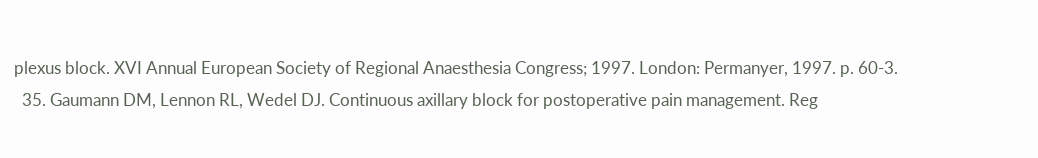plexus block. XVI Annual European Society of Regional Anaesthesia Congress; 1997. London: Permanyer, 1997. p. 60-3.
  35. Gaumann DM, Lennon RL, Wedel DJ. Continuous axillary block for postoperative pain management. Reg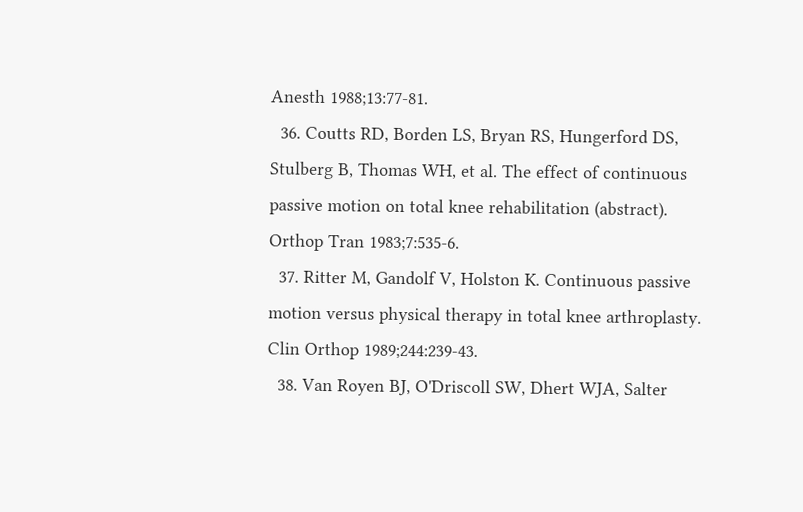Anesth 1988;13:77-81.
  36. Coutts RD, Borden LS, Bryan RS, Hungerford DS, Stulberg B, Thomas WH, et al. The effect of continuous passive motion on total knee rehabilitation (abstract). Orthop Tran 1983;7:535-6.
  37. Ritter M, Gandolf V, Holston K. Continuous passive motion versus physical therapy in total knee arthroplasty. Clin Orthop 1989;244:239-43.
  38. Van Royen BJ, O'Driscoll SW, Dhert WJA, Salter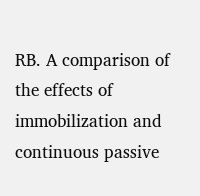RB. A comparison of the effects of immobilization and continuous passive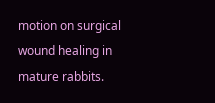motion on surgical wound healing in mature rabbits.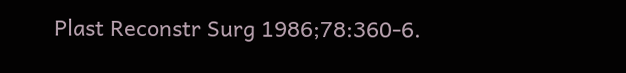Plast Reconstr Surg 1986;78:360-6.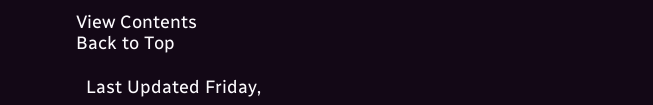View Contents
Back to Top

  Last Updated Friday,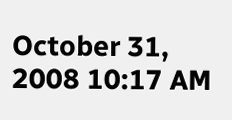October 31, 2008 10:17 AM